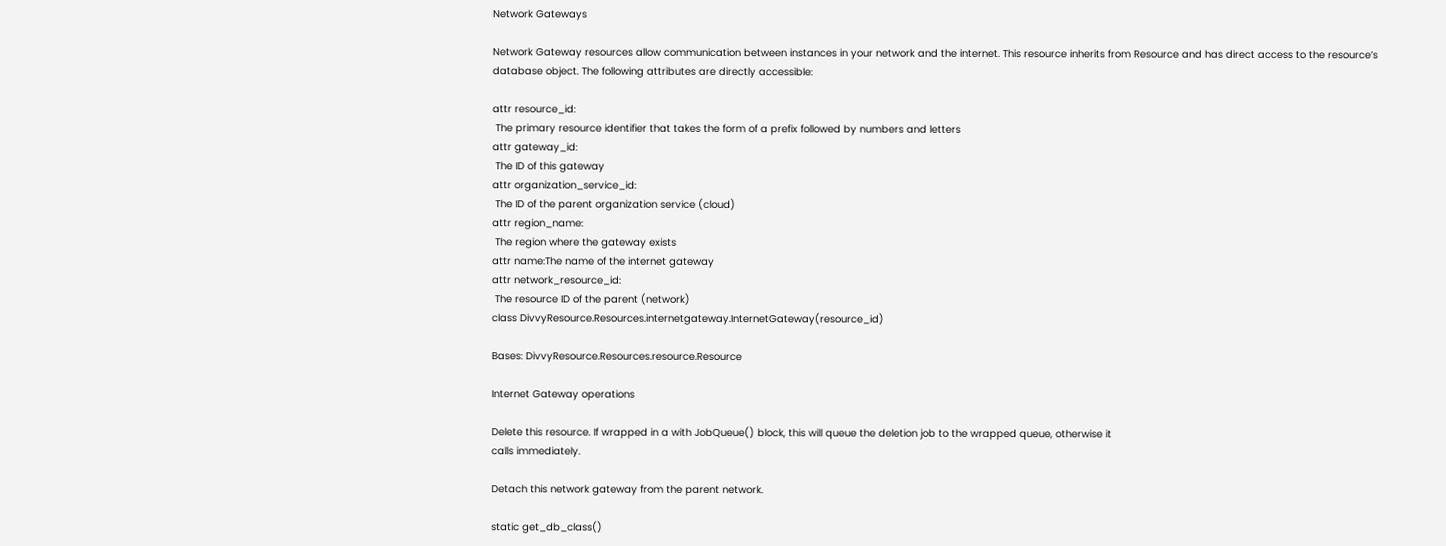Network Gateways

Network Gateway resources allow communication between instances in your network and the internet. This resource inherits from Resource and has direct access to the resource’s database object. The following attributes are directly accessible:

attr resource_id:
 The primary resource identifier that takes the form of a prefix followed by numbers and letters
attr gateway_id:
 The ID of this gateway
attr organization_service_id:
 The ID of the parent organization service (cloud)
attr region_name:
 The region where the gateway exists
attr name:The name of the internet gateway
attr network_resource_id:
 The resource ID of the parent (network)
class DivvyResource.Resources.internetgateway.InternetGateway(resource_id)

Bases: DivvyResource.Resources.resource.Resource

Internet Gateway operations

Delete this resource. If wrapped in a with JobQueue() block, this will queue the deletion job to the wrapped queue, otherwise it
calls immediately.

Detach this network gateway from the parent network.

static get_db_class()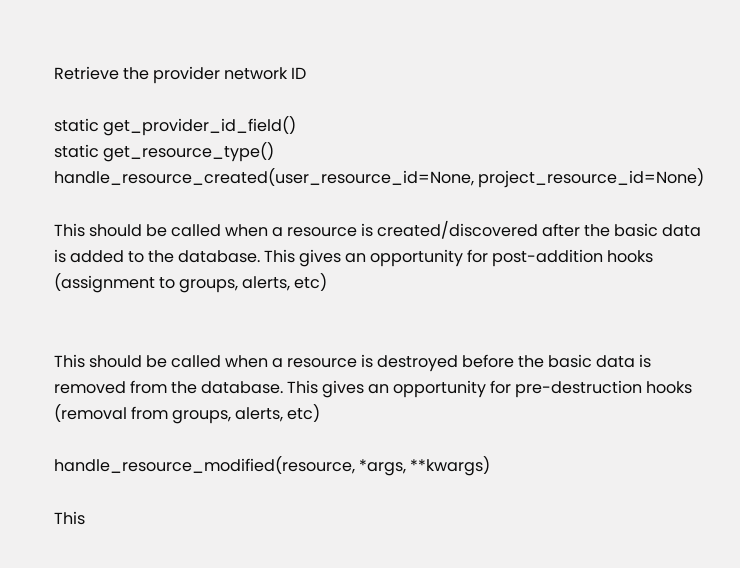Retrieve the provider network ID

static get_provider_id_field()
static get_resource_type()
handle_resource_created(user_resource_id=None, project_resource_id=None)

This should be called when a resource is created/discovered after the basic data is added to the database. This gives an opportunity for post-addition hooks (assignment to groups, alerts, etc)


This should be called when a resource is destroyed before the basic data is removed from the database. This gives an opportunity for pre-destruction hooks (removal from groups, alerts, etc)

handle_resource_modified(resource, *args, **kwargs)

This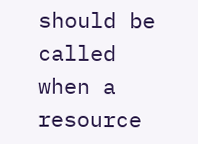should be called when a resource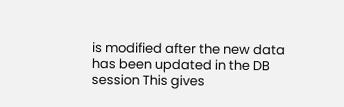is modified after the new data has been updated in the DB session This gives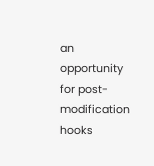an opportunity for post-modification hooks